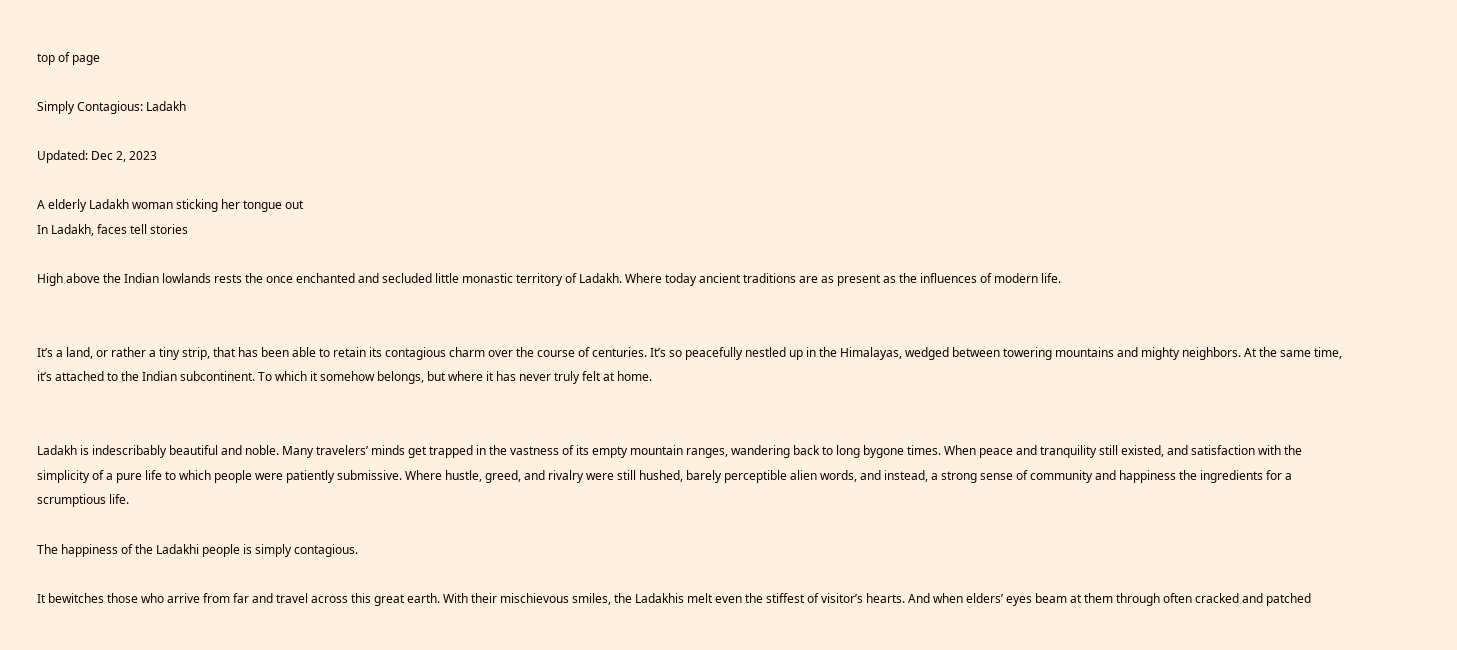top of page

Simply Contagious: Ladakh

Updated: Dec 2, 2023

A elderly Ladakh woman sticking her tongue out
In Ladakh, faces tell stories

High above the Indian lowlands rests the once enchanted and secluded little monastic territory of Ladakh. Where today ancient traditions are as present as the influences of modern life.


It’s a land, or rather a tiny strip, that has been able to retain its contagious charm over the course of centuries. It’s so peacefully nestled up in the Himalayas, wedged between towering mountains and mighty neighbors. At the same time, it’s attached to the Indian subcontinent. To which it somehow belongs, but where it has never truly felt at home.


Ladakh is indescribably beautiful and noble. Many travelers’ minds get trapped in the vastness of its empty mountain ranges, wandering back to long bygone times. When peace and tranquility still existed, and satisfaction with the simplicity of a pure life to which people were patiently submissive. Where hustle, greed, and rivalry were still hushed, barely perceptible alien words, and instead, a strong sense of community and happiness the ingredients for a scrumptious life.

The happiness of the Ladakhi people is simply contagious.

It bewitches those who arrive from far and travel across this great earth. With their mischievous smiles, the Ladakhis melt even the stiffest of visitor’s hearts. And when elders’ eyes beam at them through often cracked and patched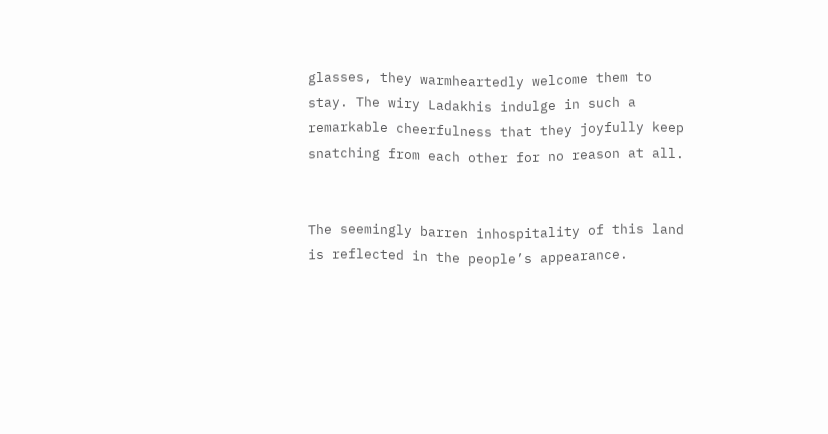glasses, they warmheartedly welcome them to stay. The wiry Ladakhis indulge in such a remarkable cheerfulness that they joyfully keep snatching from each other for no reason at all.


The seemingly barren inhospitality of this land is reflected in the people’s appearance.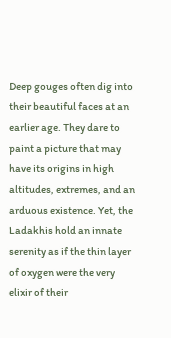Deep gouges often dig into their beautiful faces at an earlier age. They dare to paint a picture that may have its origins in high altitudes, extremes, and an arduous existence. Yet, the Ladakhis hold an innate serenity as if the thin layer of oxygen were the very elixir of their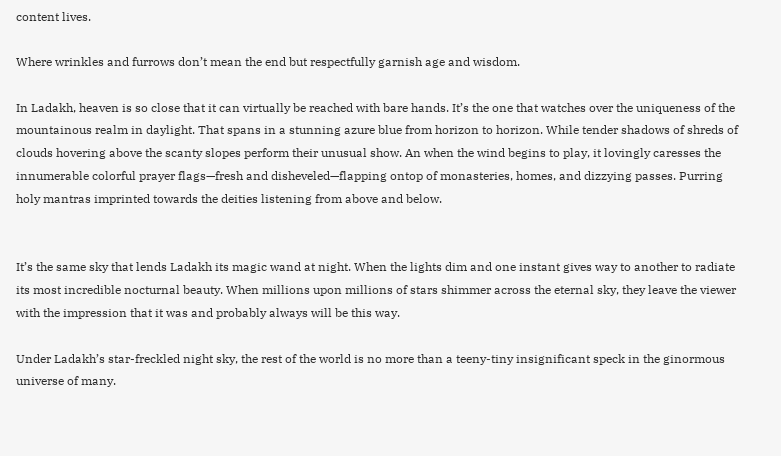content lives.

Where wrinkles and furrows don’t mean the end but respectfully garnish age and wisdom.

In Ladakh, heaven is so close that it can virtually be reached with bare hands. It’s the one that watches over the uniqueness of the mountainous realm in daylight. That spans in a stunning azure blue from horizon to horizon. While tender shadows of shreds of clouds hovering above the scanty slopes perform their unusual show. An when the wind begins to play, it lovingly caresses the innumerable colorful prayer flags—fresh and disheveled—flapping ontop of monasteries, homes, and dizzying passes. Purring holy mantras imprinted towards the deities listening from above and below.


It’s the same sky that lends Ladakh its magic wand at night. When the lights dim and one instant gives way to another to radiate its most incredible nocturnal beauty. When millions upon millions of stars shimmer across the eternal sky, they leave the viewer with the impression that it was and probably always will be this way.

Under Ladakh’s star-freckled night sky, the rest of the world is no more than a teeny-tiny insignificant speck in the ginormous universe of many.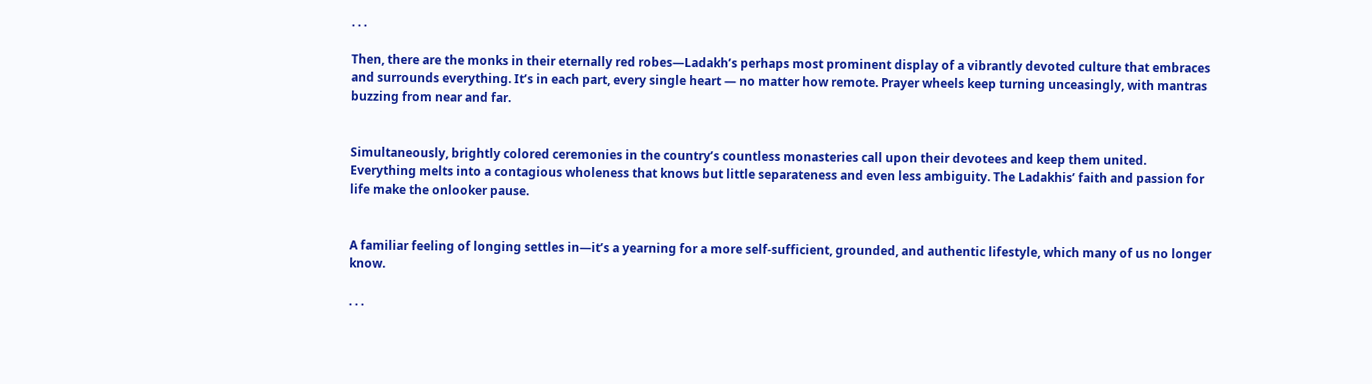. . .

Then, there are the monks in their eternally red robes—Ladakh’s perhaps most prominent display of a vibrantly devoted culture that embraces and surrounds everything. It’s in each part, every single heart — no matter how remote. Prayer wheels keep turning unceasingly, with mantras buzzing from near and far.


Simultaneously, brightly colored ceremonies in the country’s countless monasteries call upon their devotees and keep them united. Everything melts into a contagious wholeness that knows but little separateness and even less ambiguity. The Ladakhis’ faith and passion for life make the onlooker pause.


A familiar feeling of longing settles in—it’s a yearning for a more self-sufficient, grounded, and authentic lifestyle, which many of us no longer know.

. . .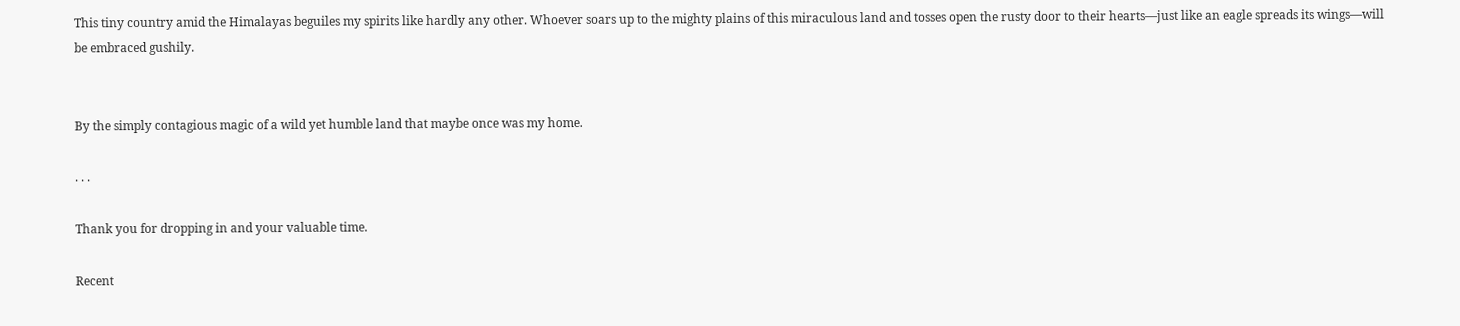This tiny country amid the Himalayas beguiles my spirits like hardly any other. Whoever soars up to the mighty plains of this miraculous land and tosses open the rusty door to their hearts—just like an eagle spreads its wings—will be embraced gushily.


By the simply contagious magic of a wild yet humble land that maybe once was my home.

. . .

Thank you for dropping in and your valuable time.

Recent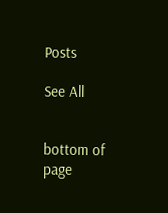Posts

See All


bottom of page